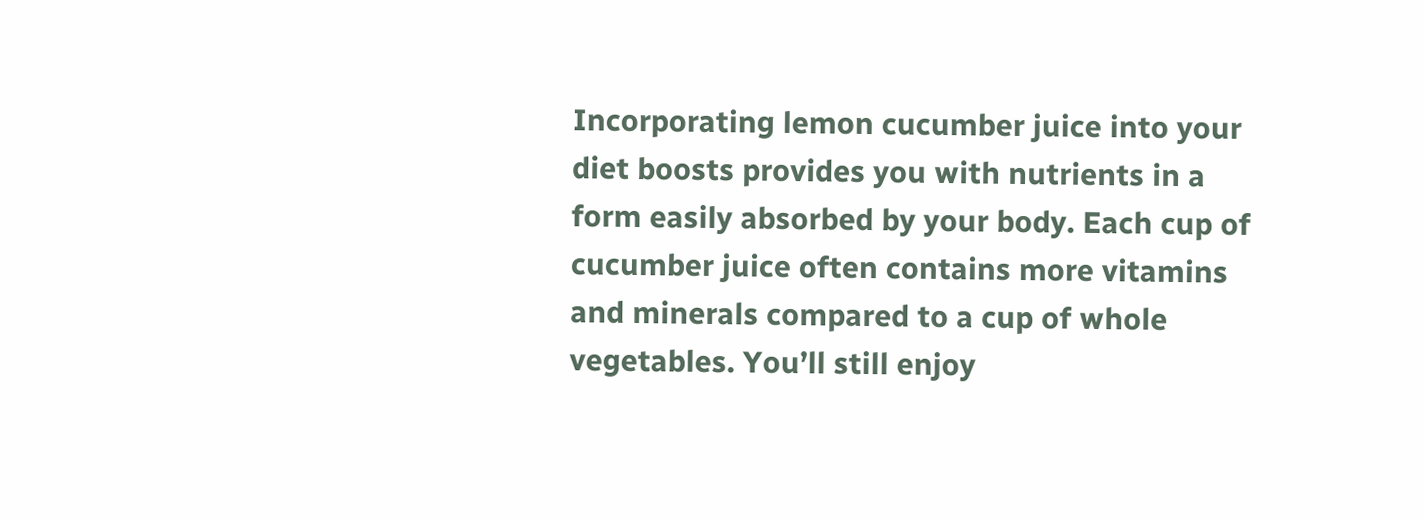Incorporating lemon cucumber juice into your diet boosts provides you with nutrients in a form easily absorbed by your body. Each cup of cucumber juice often contains more vitamins and minerals compared to a cup of whole vegetables. You’ll still enjoy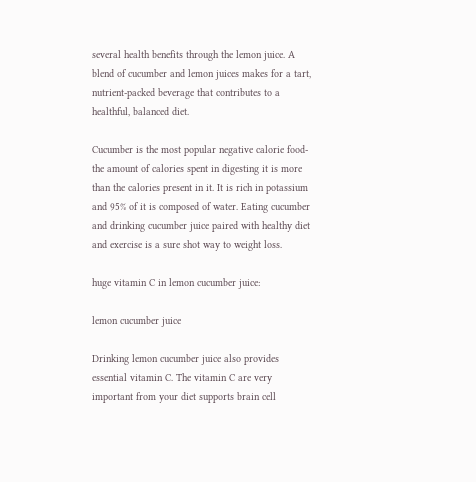several health benefits through the lemon juice. A blend of cucumber and lemon juices makes for a tart, nutrient-packed beverage that contributes to a healthful, balanced diet.

Cucumber is the most popular negative calorie food- the amount of calories spent in digesting it is more than the calories present in it. It is rich in potassium and 95% of it is composed of water. Eating cucumber and drinking cucumber juice paired with healthy diet and exercise is a sure shot way to weight loss.

huge vitamin C in lemon cucumber juice:

lemon cucumber juice

Drinking lemon cucumber juice also provides essential vitamin C. The vitamin C are very important from your diet supports brain cell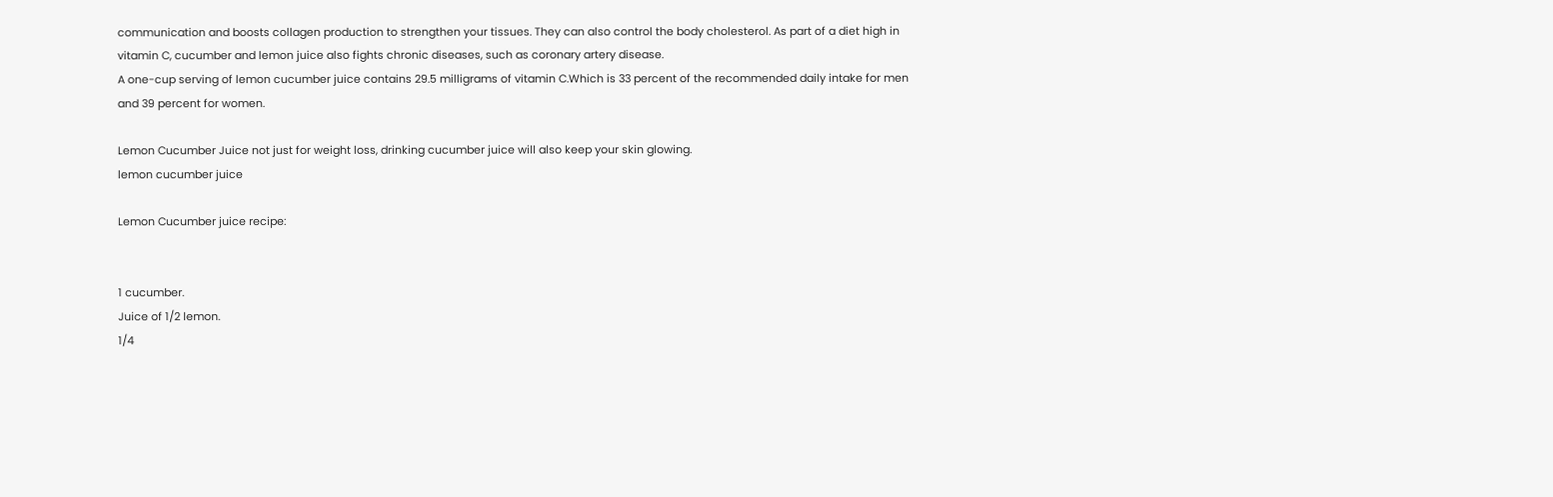communication and boosts collagen production to strengthen your tissues. They can also control the body cholesterol. As part of a diet high in vitamin C, cucumber and lemon juice also fights chronic diseases, such as coronary artery disease.
A one-cup serving of lemon cucumber juice contains 29.5 milligrams of vitamin C.Which is 33 percent of the recommended daily intake for men and 39 percent for women.

Lemon Cucumber Juice not just for weight loss, drinking cucumber juice will also keep your skin glowing.
lemon cucumber juice

Lemon Cucumber juice recipe:


1 cucumber.
Juice of 1/2 lemon.
1/4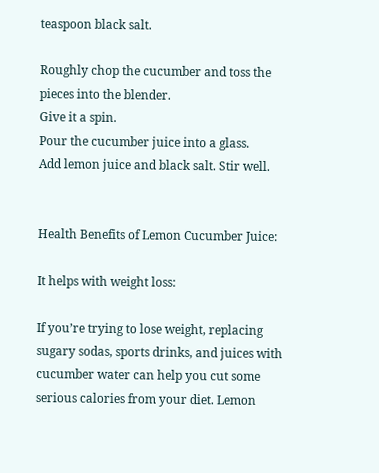teaspoon black salt.

Roughly chop the cucumber and toss the pieces into the blender.
Give it a spin.
Pour the cucumber juice into a glass.
Add lemon juice and black salt. Stir well.


Health Benefits of Lemon Cucumber Juice:

It helps with weight loss:

If you’re trying to lose weight, replacing sugary sodas, sports drinks, and juices with cucumber water can help you cut some serious calories from your diet. Lemon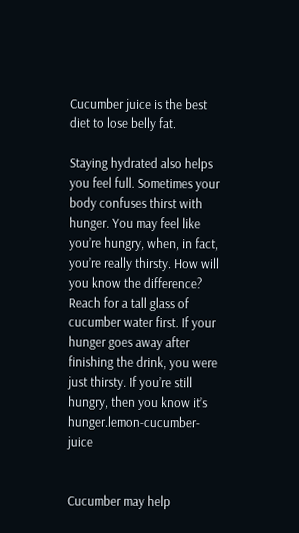Cucumber juice is the best diet to lose belly fat.

Staying hydrated also helps you feel full. Sometimes your body confuses thirst with hunger. You may feel like you’re hungry, when, in fact, you’re really thirsty. How will you know the difference? Reach for a tall glass of cucumber water first. If your hunger goes away after finishing the drink, you were just thirsty. If you’re still hungry, then you know it’s hunger.lemon-cucumber-juice


Cucumber may help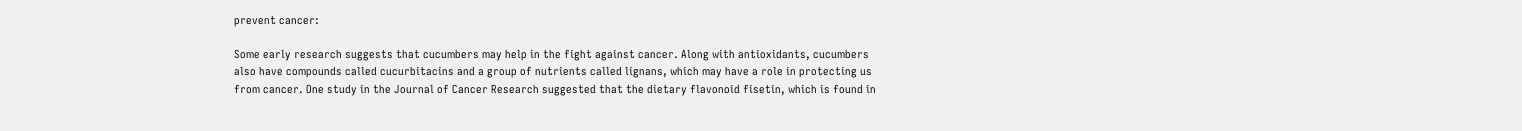prevent cancer:

Some early research suggests that cucumbers may help in the fight against cancer. Along with antioxidants, cucumbers also have compounds called cucurbitacins and a group of nutrients called lignans, which may have a role in protecting us from cancer. One study in the Journal of Cancer Research suggested that the dietary flavonoid fisetin, which is found in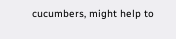cucumbers, might help to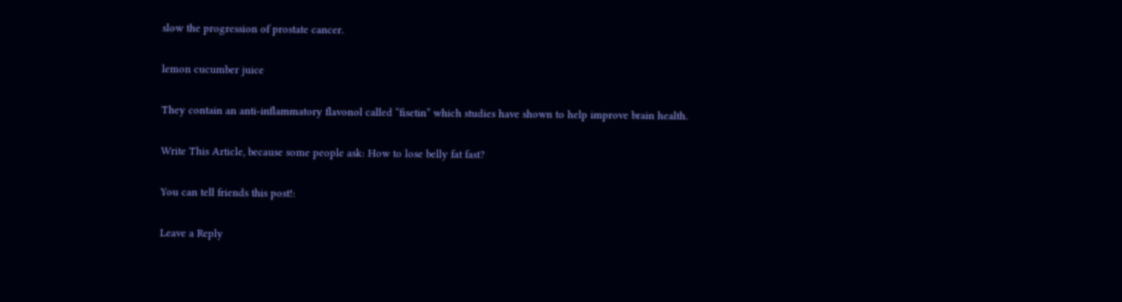slow the progression of prostate cancer.

lemon cucumber juice

They contain an anti-inflammatory flavonol called “fisetin” which studies have shown to help improve brain health.

Write This Article, because some people ask: How to lose belly fat fast?

You can tell friends this post!:

Leave a Reply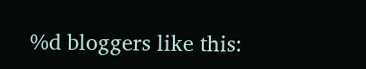%d bloggers like this: